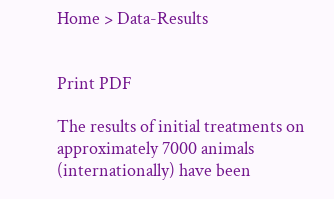Home > Data-Results


Print PDF

The results of initial treatments on approximately 7000 animals (internationally) have been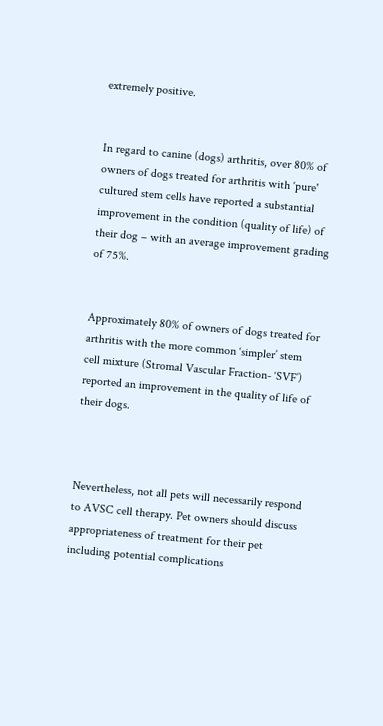extremely positive.


In regard to canine (dogs) arthritis, over 80% of owners of dogs treated for arthritis with ‘pure' cultured stem cells have reported a substantial improvement in the condition (quality of life) of their dog – with an average improvement grading of 75%.


Approximately 80% of owners of dogs treated for arthritis with the more common ‘simpler’ stem cell mixture (Stromal Vascular Fraction- ‘SVF’) reported an improvement in the quality of life of their dogs.



Nevertheless, not all pets will necessarily respond to AVSC cell therapy. Pet owners should discuss appropriateness of treatment for their pet including potential complications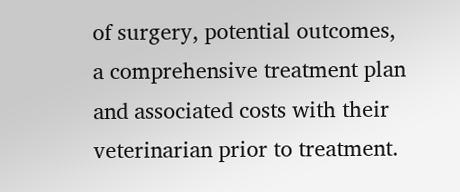of surgery, potential outcomes, a comprehensive treatment plan and associated costs with their veterinarian prior to treatment.